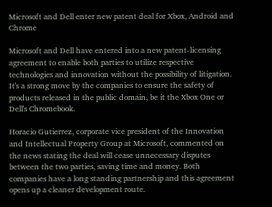Microsoft and Dell enter new patent deal for Xbox, Android and Chrome

Microsoft and Dell have entered into a new patent-licensing agreement to enable both parties to utilize respective technologies and innovation without the possibility of litigation. It's a strong move by the companies to ensure the safety of products released in the public domain, be it the Xbox One or Dell's Chromebook.

Horacio Gutierrez, corporate vice president of the Innovation and Intellectual Property Group at Microsoft, commented on the news stating the deal will cease unnecessary disputes between the two parties, saving time and money. Both companies have a long standing partnership and this agreement opens up a cleaner development route.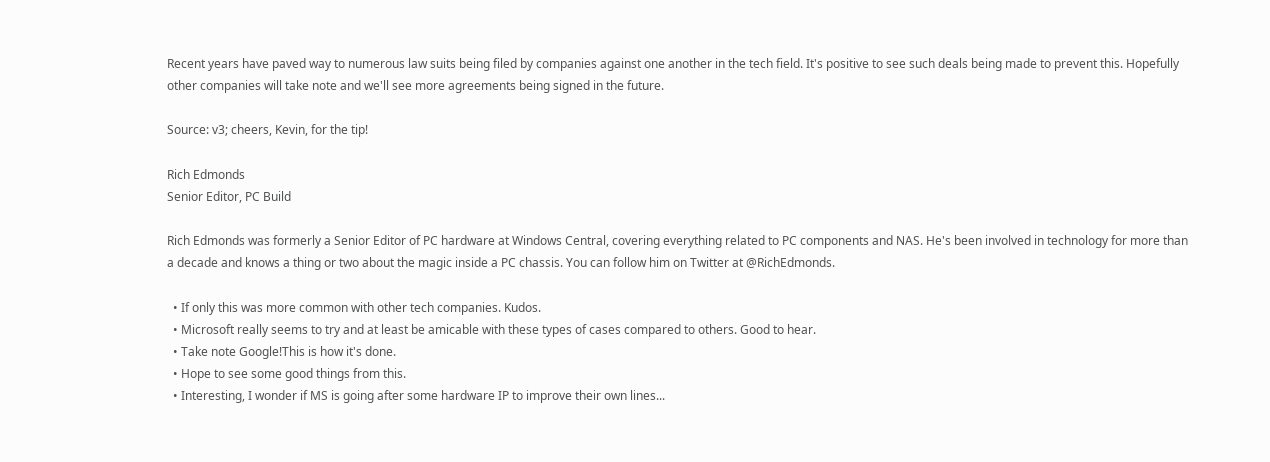Recent years have paved way to numerous law suits being filed by companies against one another in the tech field. It's positive to see such deals being made to prevent this. Hopefully other companies will take note and we'll see more agreements being signed in the future.

Source: v3; cheers, Kevin, for the tip!

Rich Edmonds
Senior Editor, PC Build

Rich Edmonds was formerly a Senior Editor of PC hardware at Windows Central, covering everything related to PC components and NAS. He's been involved in technology for more than a decade and knows a thing or two about the magic inside a PC chassis. You can follow him on Twitter at @RichEdmonds.

  • If only this was more common with other tech companies. Kudos.
  • Microsoft really seems to try and at least be amicable with these types of cases compared to others. Good to hear.
  • Take note Google!This is how it's done.
  • Hope to see some good things from this.
  • Interesting, I wonder if MS is going after some hardware IP to improve their own lines...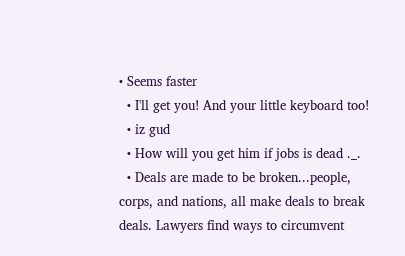• Seems faster
  • I'll get you! And your little keyboard too!
  • iz gud
  • How will you get him if jobs is dead ._.
  • Deals are made to be broken...people, corps, and nations, all make deals to break deals. Lawyers find ways to circumvent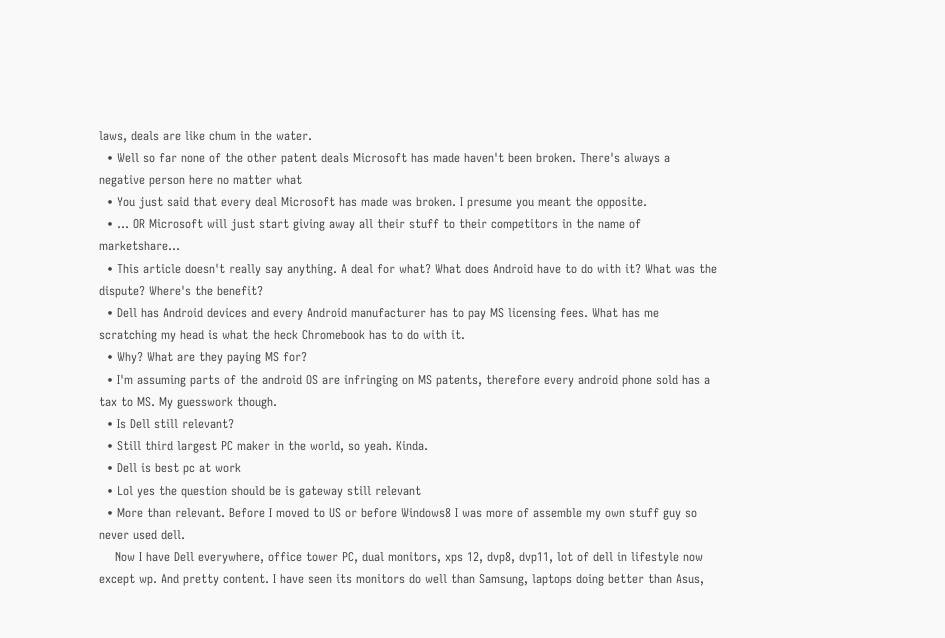laws, deals are like chum in the water.
  • Well so far none of the other patent deals Microsoft has made haven't been broken. There's always a negative person here no matter what
  • You just said that every deal Microsoft has made was broken. I presume you meant the opposite.
  • ... OR Microsoft will just start giving away all their stuff to their competitors in the name of marketshare...
  • This article doesn't really say anything. A deal for what? What does Android have to do with it? What was the dispute? Where's the benefit?
  • Dell has Android devices and every Android manufacturer has to pay MS licensing fees. What has me scratching my head is what the heck Chromebook has to do with it.
  • Why? What are they paying MS for?
  • I'm assuming parts of the android OS are infringing on MS patents, therefore every android phone sold has a tax to MS. My guesswork though.
  • Is Dell still relevant?
  • Still third largest PC maker in the world, so yeah. Kinda.
  • Dell is best pc at work
  • Lol yes the question should be is gateway still relevant
  • More than relevant. Before I moved to US or before Windows8 I was more of assemble my own stuff guy so never used dell.
    Now I have Dell everywhere, office tower PC, dual monitors, xps 12, dvp8, dvp11, lot of dell in lifestyle now except wp. And pretty content. I have seen its monitors do well than Samsung, laptops doing better than Asus,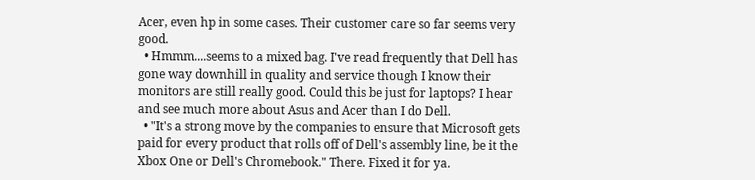Acer, even hp in some cases. Their customer care so far seems very good.
  • Hmmm....seems to a mixed bag. I've read frequently that Dell has gone way downhill in quality and service though I know their monitors are still really good. Could this be just for laptops? I hear and see much more about Asus and Acer than I do Dell.
  • "It's a strong move by the companies to ensure that Microsoft gets paid for every product that rolls off of Dell's assembly line, be it the Xbox One or Dell's Chromebook." There. Fixed it for ya.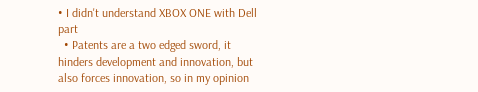• I didn't understand XBOX ONE with Dell part
  • Patents are a two edged sword, it hinders development and innovation, but also forces innovation, so in my opinion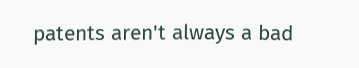patents aren't always a bad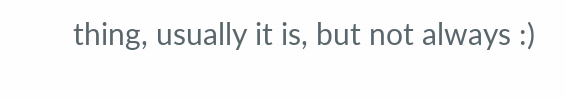thing, usually it is, but not always :)